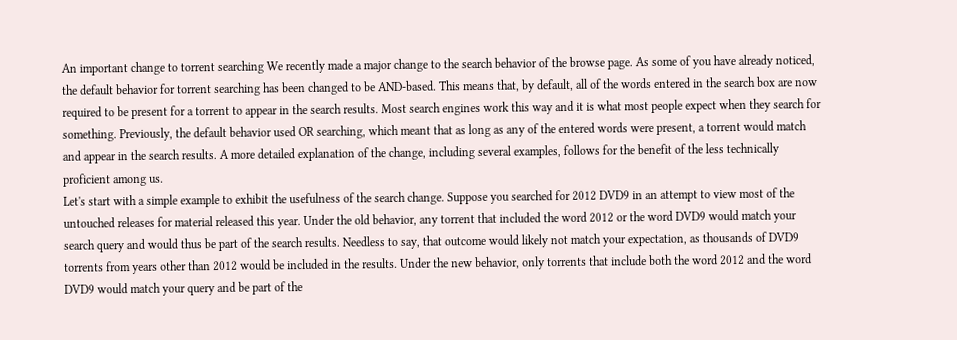An important change to torrent searching We recently made a major change to the search behavior of the browse page. As some of you have already noticed, the default behavior for torrent searching has been changed to be AND-based. This means that, by default, all of the words entered in the search box are now required to be present for a torrent to appear in the search results. Most search engines work this way and it is what most people expect when they search for something. Previously, the default behavior used OR searching, which meant that as long as any of the entered words were present, a torrent would match and appear in the search results. A more detailed explanation of the change, including several examples, follows for the benefit of the less technically proficient among us.
Let's start with a simple example to exhibit the usefulness of the search change. Suppose you searched for 2012 DVD9 in an attempt to view most of the untouched releases for material released this year. Under the old behavior, any torrent that included the word 2012 or the word DVD9 would match your search query and would thus be part of the search results. Needless to say, that outcome would likely not match your expectation, as thousands of DVD9 torrents from years other than 2012 would be included in the results. Under the new behavior, only torrents that include both the word 2012 and the word DVD9 would match your query and be part of the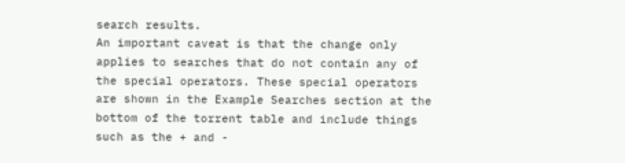search results.
An important caveat is that the change only applies to searches that do not contain any of the special operators. These special operators are shown in the Example Searches section at the bottom of the torrent table and include things such as the + and -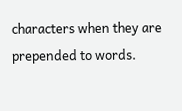characters when they are prepended to words.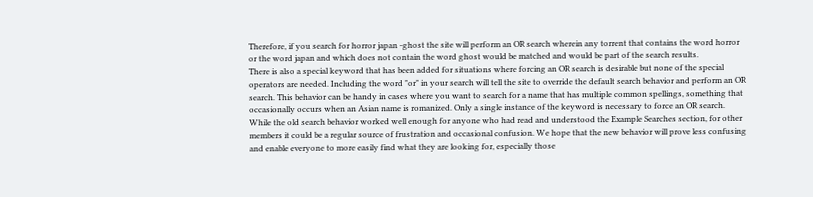Therefore, if you search for horror japan -ghost the site will perform an OR search wherein any torrent that contains the word horror or the word japan and which does not contain the word ghost would be matched and would be part of the search results.
There is also a special keyword that has been added for situations where forcing an OR search is desirable but none of the special operators are needed. Including the word "or" in your search will tell the site to override the default search behavior and perform an OR search. This behavior can be handy in cases where you want to search for a name that has multiple common spellings, something that occasionally occurs when an Asian name is romanized. Only a single instance of the keyword is necessary to force an OR search.
While the old search behavior worked well enough for anyone who had read and understood the Example Searches section, for other members it could be a regular source of frustration and occasional confusion. We hope that the new behavior will prove less confusing and enable everyone to more easily find what they are looking for, especially those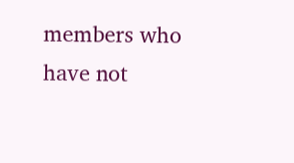members who have not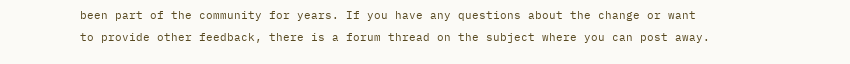been part of the community for years. If you have any questions about the change or want to provide other feedback, there is a forum thread on the subject where you can post away.